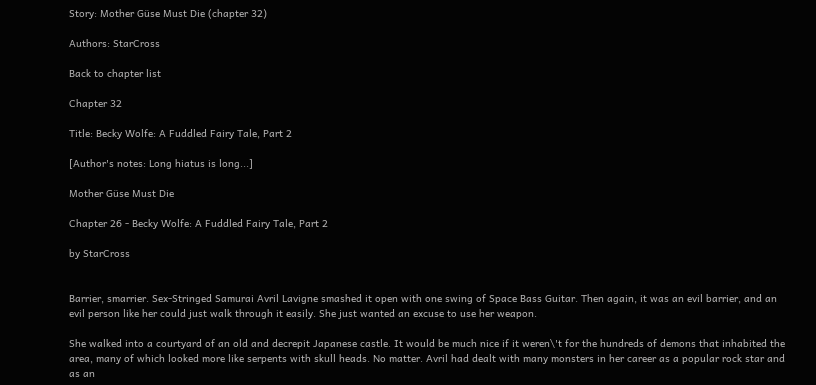Story: Mother Güse Must Die (chapter 32)

Authors: StarCross

Back to chapter list

Chapter 32

Title: Becky Wolfe: A Fuddled Fairy Tale, Part 2

[Author's notes: Long hiatus is long...]

Mother Güse Must Die

Chapter 26 - Becky Wolfe: A Fuddled Fairy Tale, Part 2

by StarCross


Barrier, smarrier. Sex-Stringed Samurai Avril Lavigne smashed it open with one swing of Space Bass Guitar. Then again, it was an evil barrier, and an evil person like her could just walk through it easily. She just wanted an excuse to use her weapon.

She walked into a courtyard of an old and decrepit Japanese castle. It would be much nice if it weren\'t for the hundreds of demons that inhabited the area, many of which looked more like serpents with skull heads. No matter. Avril had dealt with many monsters in her career as a popular rock star and as an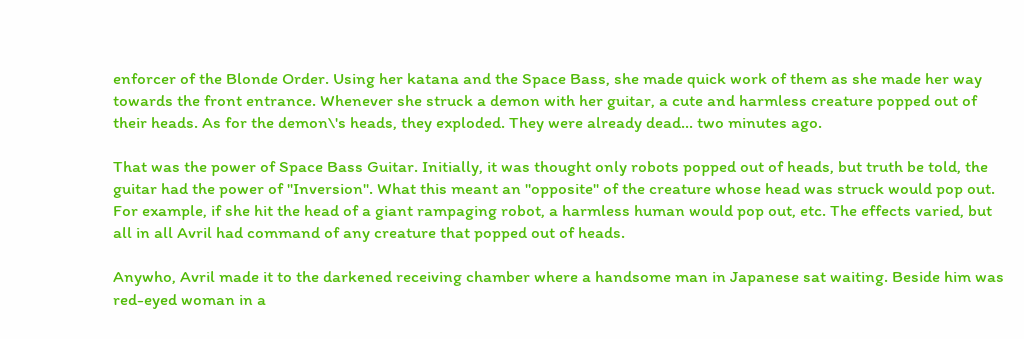enforcer of the Blonde Order. Using her katana and the Space Bass, she made quick work of them as she made her way towards the front entrance. Whenever she struck a demon with her guitar, a cute and harmless creature popped out of their heads. As for the demon\'s heads, they exploded. They were already dead... two minutes ago.

That was the power of Space Bass Guitar. Initially, it was thought only robots popped out of heads, but truth be told, the guitar had the power of "Inversion". What this meant an "opposite" of the creature whose head was struck would pop out. For example, if she hit the head of a giant rampaging robot, a harmless human would pop out, etc. The effects varied, but all in all Avril had command of any creature that popped out of heads.

Anywho, Avril made it to the darkened receiving chamber where a handsome man in Japanese sat waiting. Beside him was red-eyed woman in a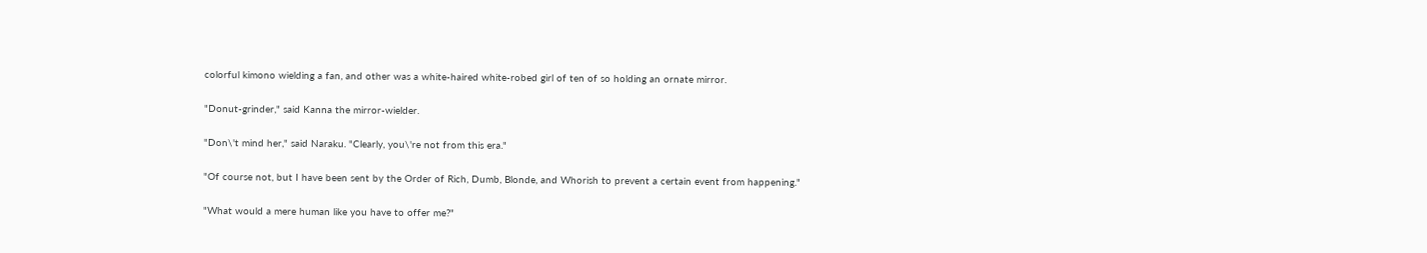colorful kimono wielding a fan, and other was a white-haired white-robed girl of ten of so holding an ornate mirror.

"Donut-grinder," said Kanna the mirror-wielder.

"Don\'t mind her," said Naraku. "Clearly, you\'re not from this era."

"Of course not, but I have been sent by the Order of Rich, Dumb, Blonde, and Whorish to prevent a certain event from happening."

"What would a mere human like you have to offer me?"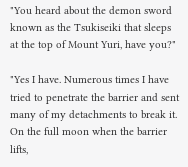"You heard about the demon sword known as the Tsukiseiki that sleeps at the top of Mount Yuri, have you?"

"Yes I have. Numerous times I have tried to penetrate the barrier and sent many of my detachments to break it. On the full moon when the barrier lifts,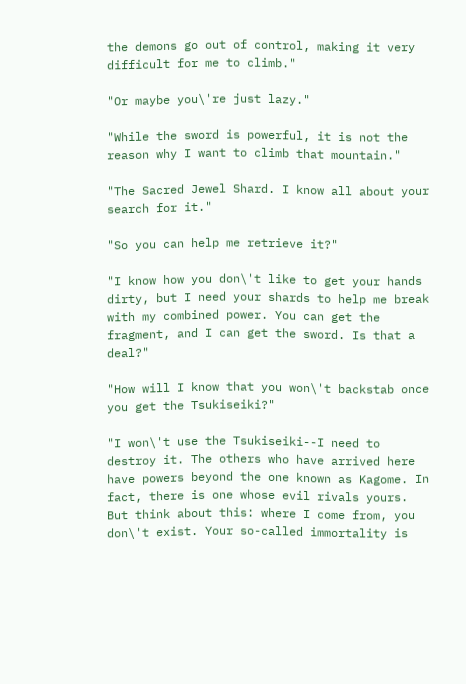the demons go out of control, making it very difficult for me to climb."

"Or maybe you\'re just lazy."

"While the sword is powerful, it is not the reason why I want to climb that mountain."

"The Sacred Jewel Shard. I know all about your search for it."

"So you can help me retrieve it?"

"I know how you don\'t like to get your hands dirty, but I need your shards to help me break with my combined power. You can get the fragment, and I can get the sword. Is that a deal?"

"How will I know that you won\'t backstab once you get the Tsukiseiki?"

"I won\'t use the Tsukiseiki--I need to destroy it. The others who have arrived here have powers beyond the one known as Kagome. In fact, there is one whose evil rivals yours. But think about this: where I come from, you don\'t exist. Your so-called immortality is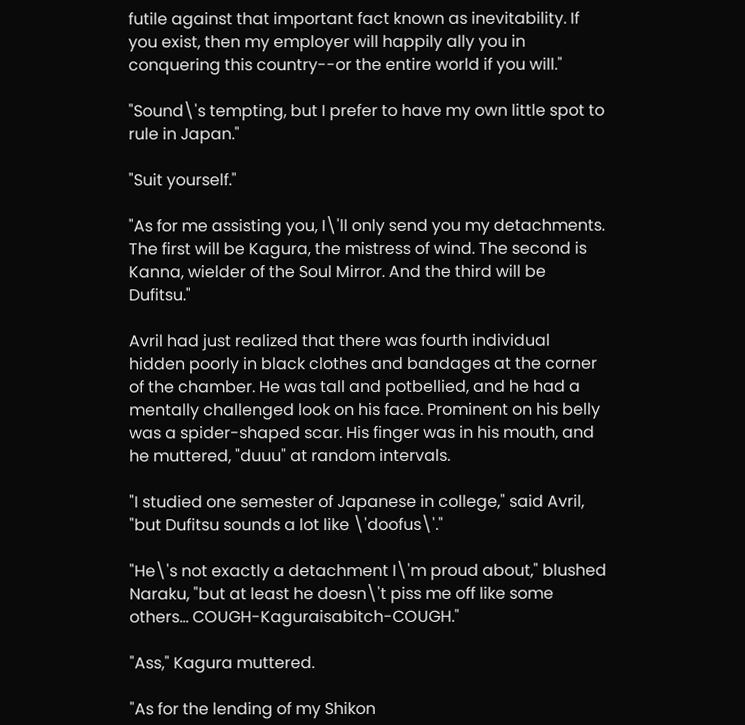futile against that important fact known as inevitability. If you exist, then my employer will happily ally you in conquering this country--or the entire world if you will."

"Sound\'s tempting, but I prefer to have my own little spot to rule in Japan."

"Suit yourself."

"As for me assisting you, I\'ll only send you my detachments. The first will be Kagura, the mistress of wind. The second is Kanna, wielder of the Soul Mirror. And the third will be Dufitsu."

Avril had just realized that there was fourth individual hidden poorly in black clothes and bandages at the corner of the chamber. He was tall and potbellied, and he had a mentally challenged look on his face. Prominent on his belly was a spider-shaped scar. His finger was in his mouth, and he muttered, "duuu" at random intervals.

"I studied one semester of Japanese in college," said Avril, "but Dufitsu sounds a lot like \'doofus\'."

"He\'s not exactly a detachment I\'m proud about," blushed Naraku, "but at least he doesn\'t piss me off like some others... COUGH-Kaguraisabitch-COUGH."

"Ass," Kagura muttered.

"As for the lending of my Shikon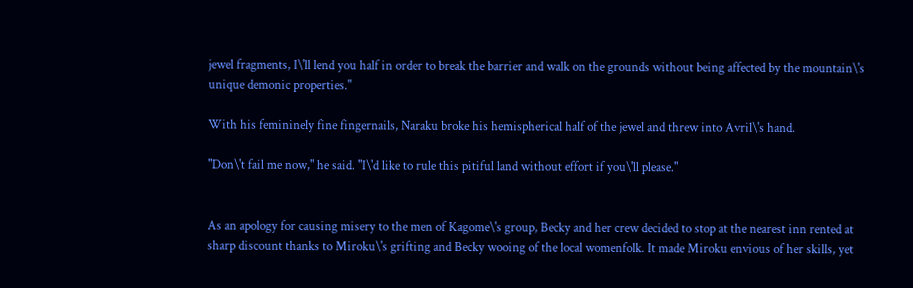jewel fragments, I\'ll lend you half in order to break the barrier and walk on the grounds without being affected by the mountain\'s unique demonic properties."

With his femininely fine fingernails, Naraku broke his hemispherical half of the jewel and threw into Avril\'s hand.

"Don\'t fail me now," he said. "I\'d like to rule this pitiful land without effort if you\'ll please."


As an apology for causing misery to the men of Kagome\'s group, Becky and her crew decided to stop at the nearest inn rented at sharp discount thanks to Miroku\'s grifting and Becky wooing of the local womenfolk. It made Miroku envious of her skills, yet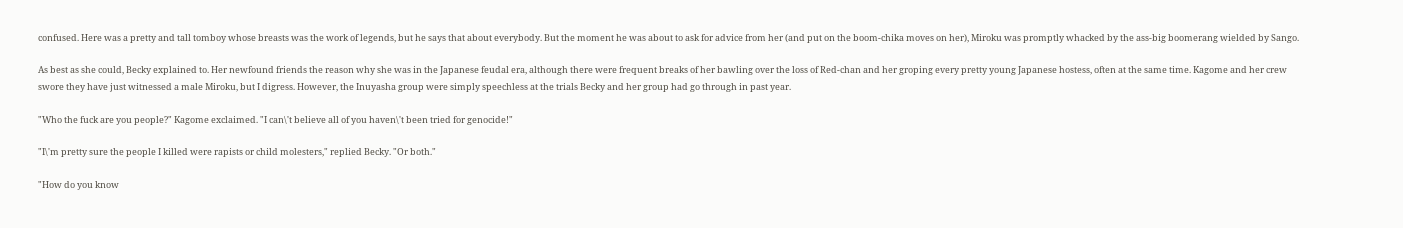confused. Here was a pretty and tall tomboy whose breasts was the work of legends, but he says that about everybody. But the moment he was about to ask for advice from her (and put on the boom-chika moves on her), Miroku was promptly whacked by the ass-big boomerang wielded by Sango.

As best as she could, Becky explained to. Her newfound friends the reason why she was in the Japanese feudal era, although there were frequent breaks of her bawling over the loss of Red-chan and her groping every pretty young Japanese hostess, often at the same time. Kagome and her crew swore they have just witnessed a male Miroku, but I digress. However, the Inuyasha group were simply speechless at the trials Becky and her group had go through in past year.

"Who the fuck are you people?" Kagome exclaimed. "I can\'t believe all of you haven\'t been tried for genocide!"

"I\'m pretty sure the people I killed were rapists or child molesters," replied Becky. "Or both."

"How do you know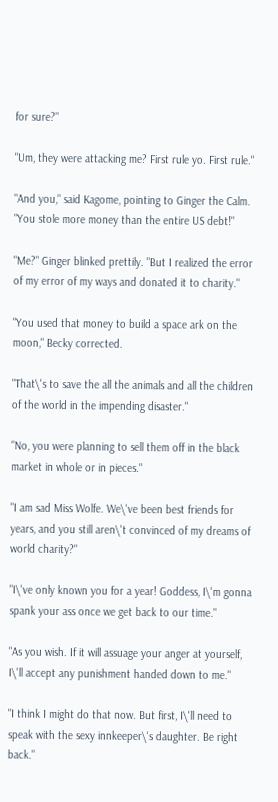for sure?"

"Um, they were attacking me? First rule yo. First rule."

"And you," said Kagome, pointing to Ginger the Calm. "You stole more money than the entire US debt!"

"Me?" Ginger blinked prettily. "But I realized the error of my error of my ways and donated it to charity."

"You used that money to build a space ark on the moon," Becky corrected.

"That\'s to save the all the animals and all the children of the world in the impending disaster."

"No, you were planning to sell them off in the black market in whole or in pieces."

"I am sad Miss Wolfe. We\'ve been best friends for years, and you still aren\'t convinced of my dreams of world charity?"

"I\'ve only known you for a year! Goddess, I\'m gonna spank your ass once we get back to our time."

"As you wish. If it will assuage your anger at yourself, I\'ll accept any punishment handed down to me."

"I think I might do that now. But first, I\'ll need to speak with the sexy innkeeper\'s daughter. Be right back."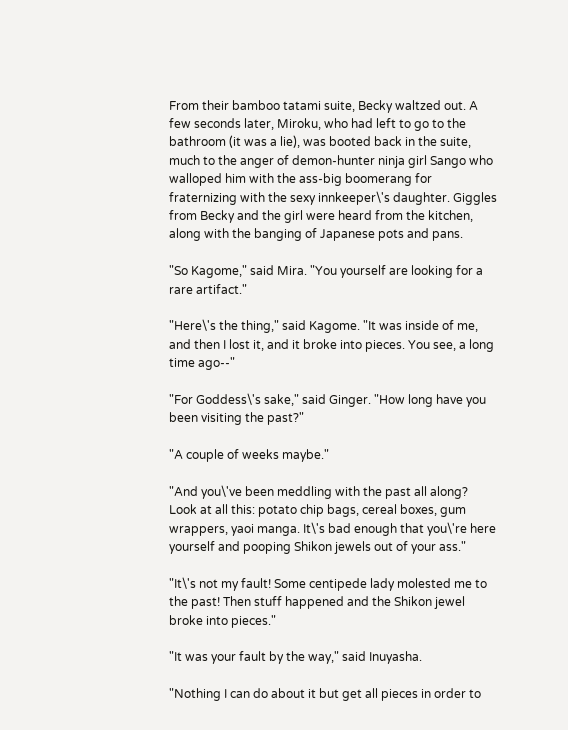From their bamboo tatami suite, Becky waltzed out. A few seconds later, Miroku, who had left to go to the bathroom (it was a lie), was booted back in the suite, much to the anger of demon-hunter ninja girl Sango who walloped him with the ass-big boomerang for fraternizing with the sexy innkeeper\'s daughter. Giggles from Becky and the girl were heard from the kitchen, along with the banging of Japanese pots and pans.

"So Kagome," said Mira. "You yourself are looking for a rare artifact."

"Here\'s the thing," said Kagome. "It was inside of me, and then I lost it, and it broke into pieces. You see, a long time ago--"

"For Goddess\'s sake," said Ginger. "How long have you been visiting the past?"

"A couple of weeks maybe."

"And you\'ve been meddling with the past all along? Look at all this: potato chip bags, cereal boxes, gum wrappers, yaoi manga. It\'s bad enough that you\'re here yourself and pooping Shikon jewels out of your ass."

"It\'s not my fault! Some centipede lady molested me to the past! Then stuff happened and the Shikon jewel broke into pieces."

"It was your fault by the way," said Inuyasha.

"Nothing I can do about it but get all pieces in order to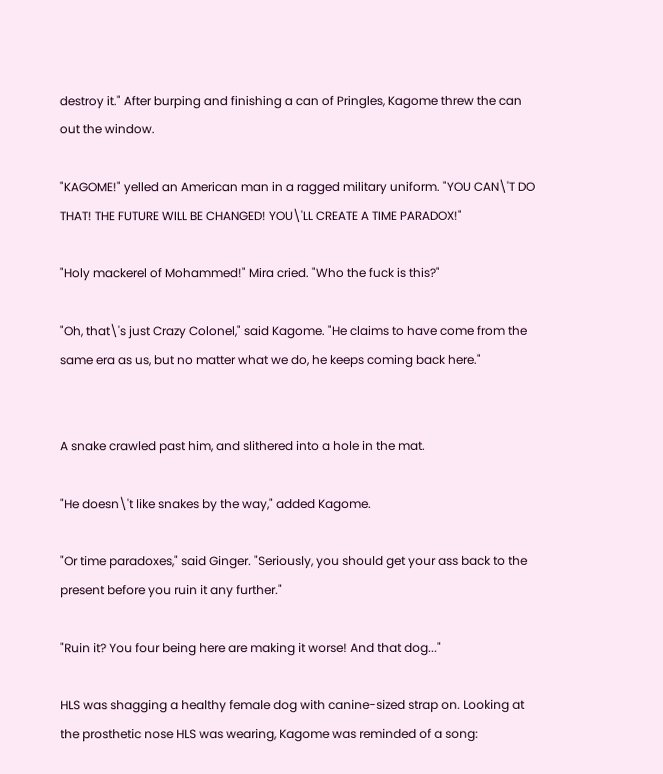destroy it." After burping and finishing a can of Pringles, Kagome threw the can out the window.

"KAGOME!" yelled an American man in a ragged military uniform. "YOU CAN\'T DO THAT! THE FUTURE WILL BE CHANGED! YOU\'LL CREATE A TIME PARADOX!"

"Holy mackerel of Mohammed!" Mira cried. "Who the fuck is this?"

"Oh, that\'s just Crazy Colonel," said Kagome. "He claims to have come from the same era as us, but no matter what we do, he keeps coming back here."


A snake crawled past him, and slithered into a hole in the mat.

"He doesn\'t like snakes by the way," added Kagome.

"Or time paradoxes," said Ginger. "Seriously, you should get your ass back to the present before you ruin it any further."

"Ruin it? You four being here are making it worse! And that dog..."

HLS was shagging a healthy female dog with canine-sized strap on. Looking at the prosthetic nose HLS was wearing, Kagome was reminded of a song: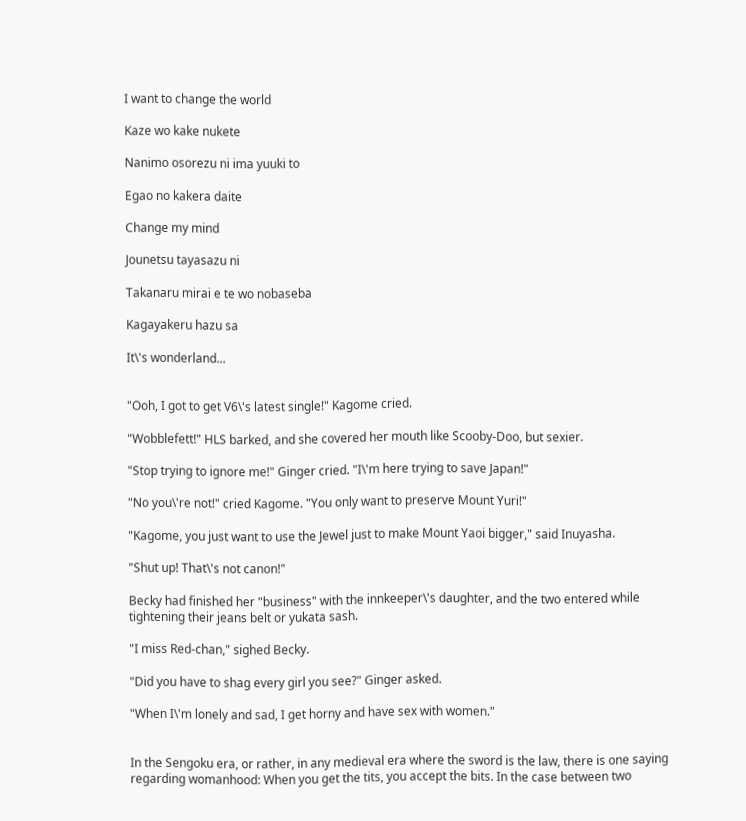I want to change the world

Kaze wo kake nukete

Nanimo osorezu ni ima yuuki to

Egao no kakera daite

Change my mind

Jounetsu tayasazu ni

Takanaru mirai e te wo nobaseba

Kagayakeru hazu sa

It\'s wonderland...


"Ooh, I got to get V6\'s latest single!" Kagome cried.

"Wobblefett!" HLS barked, and she covered her mouth like Scooby-Doo, but sexier.

"Stop trying to ignore me!" Ginger cried. "I\'m here trying to save Japan!"

"No you\'re not!" cried Kagome. "You only want to preserve Mount Yuri!"

"Kagome, you just want to use the Jewel just to make Mount Yaoi bigger," said Inuyasha.

"Shut up! That\'s not canon!"

Becky had finished her "business" with the innkeeper\'s daughter, and the two entered while tightening their jeans belt or yukata sash.

"I miss Red-chan," sighed Becky.

"Did you have to shag every girl you see?" Ginger asked.

"When I\'m lonely and sad, I get horny and have sex with women."


In the Sengoku era, or rather, in any medieval era where the sword is the law, there is one saying regarding womanhood: When you get the tits, you accept the bits. In the case between two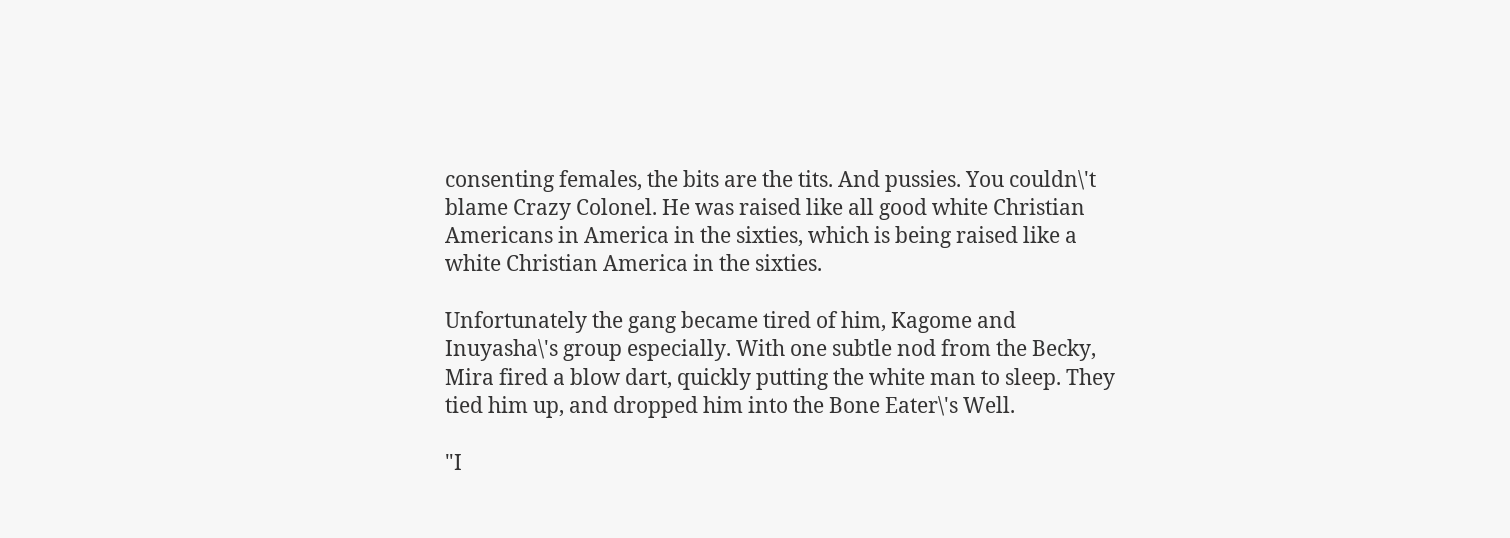consenting females, the bits are the tits. And pussies. You couldn\'t blame Crazy Colonel. He was raised like all good white Christian Americans in America in the sixties, which is being raised like a white Christian America in the sixties.

Unfortunately the gang became tired of him, Kagome and Inuyasha\'s group especially. With one subtle nod from the Becky, Mira fired a blow dart, quickly putting the white man to sleep. They tied him up, and dropped him into the Bone Eater\'s Well.

"I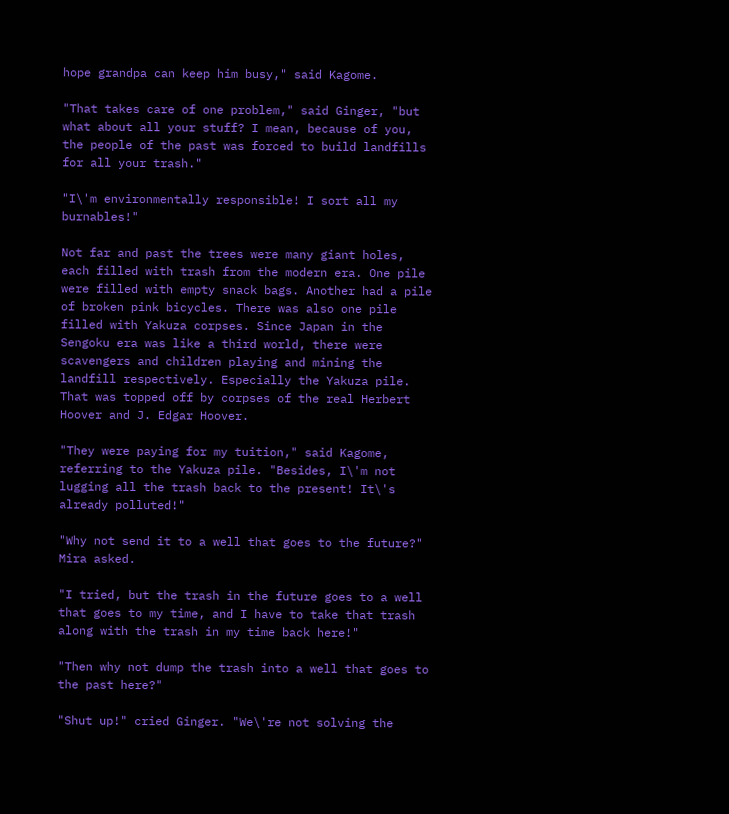hope grandpa can keep him busy," said Kagome.

"That takes care of one problem," said Ginger, "but what about all your stuff? I mean, because of you, the people of the past was forced to build landfills for all your trash."

"I\'m environmentally responsible! I sort all my burnables!"

Not far and past the trees were many giant holes, each filled with trash from the modern era. One pile were filled with empty snack bags. Another had a pile of broken pink bicycles. There was also one pile filled with Yakuza corpses. Since Japan in the Sengoku era was like a third world, there were scavengers and children playing and mining the landfill respectively. Especially the Yakuza pile. That was topped off by corpses of the real Herbert Hoover and J. Edgar Hoover.

"They were paying for my tuition," said Kagome, referring to the Yakuza pile. "Besides, I\'m not lugging all the trash back to the present! It\'s already polluted!"

"Why not send it to a well that goes to the future?" Mira asked.

"I tried, but the trash in the future goes to a well that goes to my time, and I have to take that trash along with the trash in my time back here!"

"Then why not dump the trash into a well that goes to the past here?"

"Shut up!" cried Ginger. "We\'re not solving the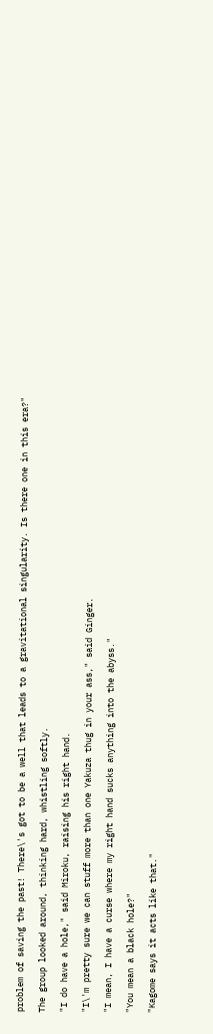problem of saving the past! There\'s got to be a well that leads to a gravitational singularity. Is there one in this era?"

The group looked around, thinking hard, whistling softly.

"I do have a hole," said Miroku, raising his right hand.

"I\'m pretty sure we can stuff more than one Yakuza thug in your ass," said Ginger.

"I mean, I have a curse where my right hand sucks anything into the abyss."

"You mean a black hole?"

"Kagome says it acts like that."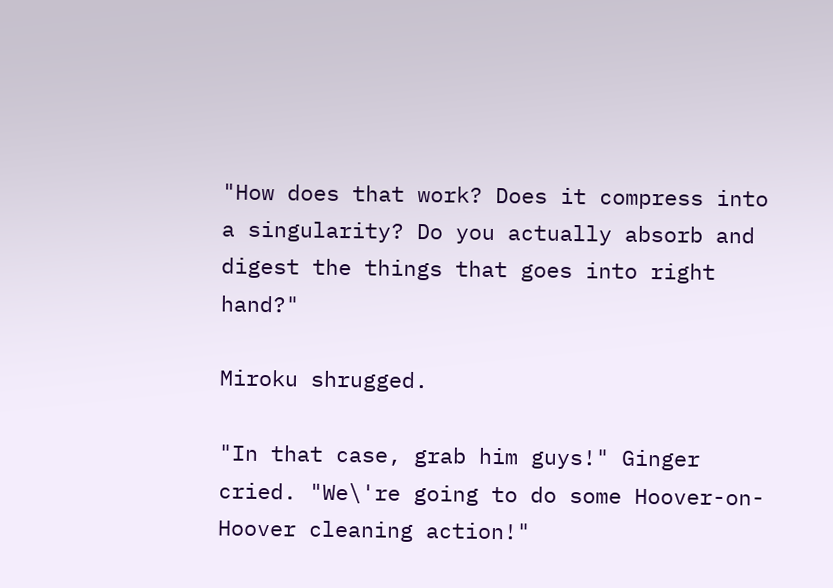"How does that work? Does it compress into a singularity? Do you actually absorb and digest the things that goes into right hand?"

Miroku shrugged.

"In that case, grab him guys!" Ginger cried. "We\'re going to do some Hoover-on-Hoover cleaning action!"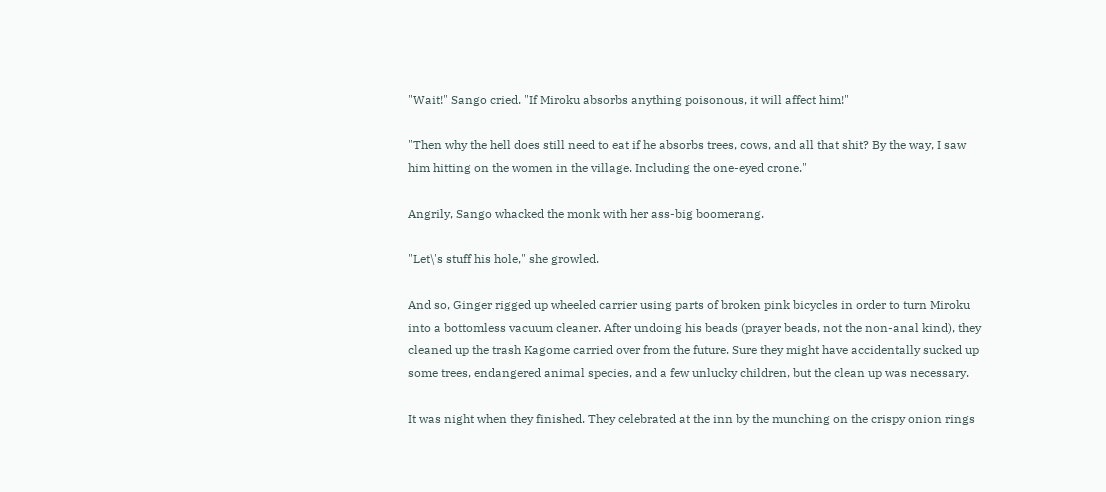"Wait!" Sango cried. "If Miroku absorbs anything poisonous, it will affect him!"

"Then why the hell does still need to eat if he absorbs trees, cows, and all that shit? By the way, I saw him hitting on the women in the village. Including the one-eyed crone."

Angrily, Sango whacked the monk with her ass-big boomerang.

"Let\'s stuff his hole," she growled.

And so, Ginger rigged up wheeled carrier using parts of broken pink bicycles in order to turn Miroku into a bottomless vacuum cleaner. After undoing his beads (prayer beads, not the non-anal kind), they cleaned up the trash Kagome carried over from the future. Sure they might have accidentally sucked up some trees, endangered animal species, and a few unlucky children, but the clean up was necessary.

It was night when they finished. They celebrated at the inn by the munching on the crispy onion rings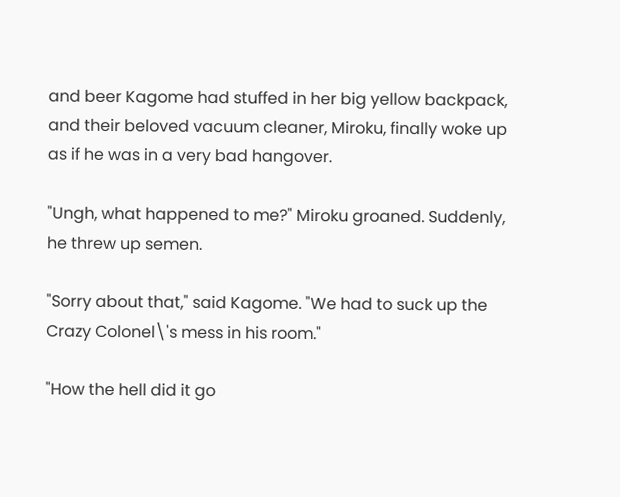and beer Kagome had stuffed in her big yellow backpack, and their beloved vacuum cleaner, Miroku, finally woke up as if he was in a very bad hangover.

"Ungh, what happened to me?" Miroku groaned. Suddenly, he threw up semen.

"Sorry about that," said Kagome. "We had to suck up the Crazy Colonel\'s mess in his room."

"How the hell did it go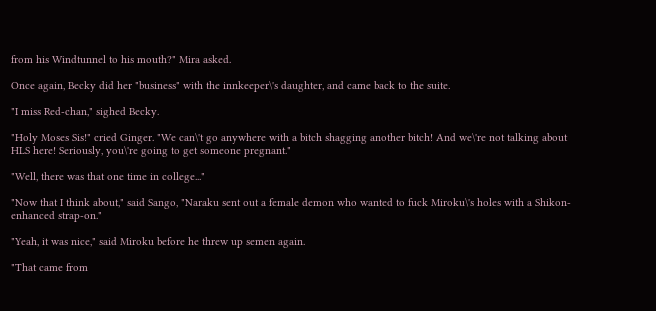from his Windtunnel to his mouth?" Mira asked.

Once again, Becky did her "business" with the innkeeper\'s daughter, and came back to the suite.

"I miss Red-chan," sighed Becky.

"Holy Moses Sis!" cried Ginger. "We can\'t go anywhere with a bitch shagging another bitch! And we\'re not talking about HLS here! Seriously, you\'re going to get someone pregnant."

"Well, there was that one time in college..."

"Now that I think about," said Sango, "Naraku sent out a female demon who wanted to fuck Miroku\'s holes with a Shikon-enhanced strap-on."

"Yeah, it was nice," said Miroku before he threw up semen again.

"That came from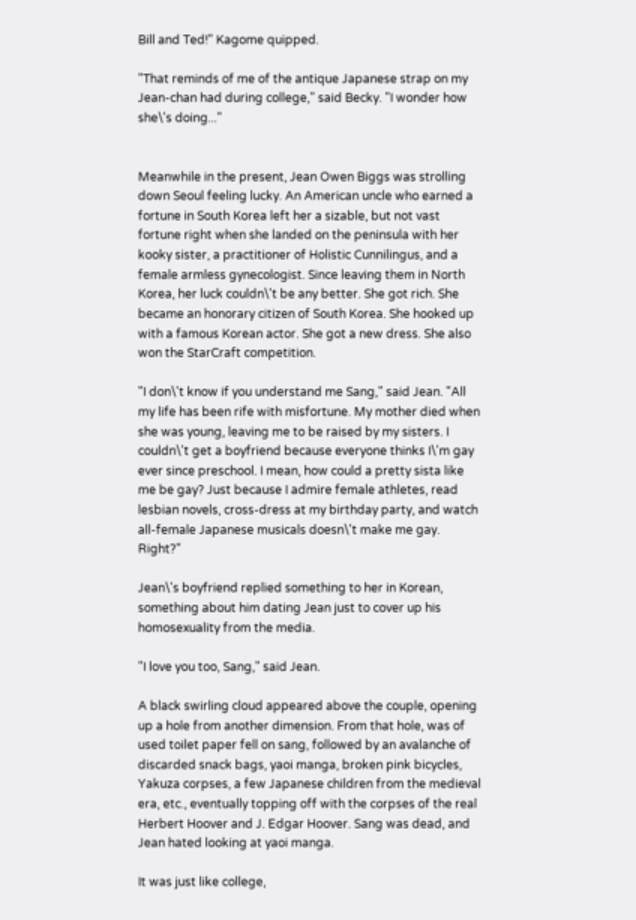Bill and Ted!" Kagome quipped.

"That reminds of me of the antique Japanese strap on my Jean-chan had during college," said Becky. "I wonder how she\'s doing..."


Meanwhile in the present, Jean Owen Biggs was strolling down Seoul feeling lucky. An American uncle who earned a fortune in South Korea left her a sizable, but not vast fortune right when she landed on the peninsula with her kooky sister, a practitioner of Holistic Cunnilingus, and a female armless gynecologist. Since leaving them in North Korea, her luck couldn\'t be any better. She got rich. She became an honorary citizen of South Korea. She hooked up with a famous Korean actor. She got a new dress. She also won the StarCraft competition.

"I don\'t know if you understand me Sang," said Jean. "All my life has been rife with misfortune. My mother died when she was young, leaving me to be raised by my sisters. I couldn\'t get a boyfriend because everyone thinks I\'m gay ever since preschool. I mean, how could a pretty sista like me be gay? Just because I admire female athletes, read lesbian novels, cross-dress at my birthday party, and watch all-female Japanese musicals doesn\'t make me gay. Right?"

Jean\'s boyfriend replied something to her in Korean, something about him dating Jean just to cover up his homosexuality from the media.

"I love you too, Sang," said Jean.

A black swirling cloud appeared above the couple, opening up a hole from another dimension. From that hole, was of used toilet paper fell on sang, followed by an avalanche of discarded snack bags, yaoi manga, broken pink bicycles, Yakuza corpses, a few Japanese children from the medieval era, etc., eventually topping off with the corpses of the real Herbert Hoover and J. Edgar Hoover. Sang was dead, and Jean hated looking at yaoi manga.

It was just like college,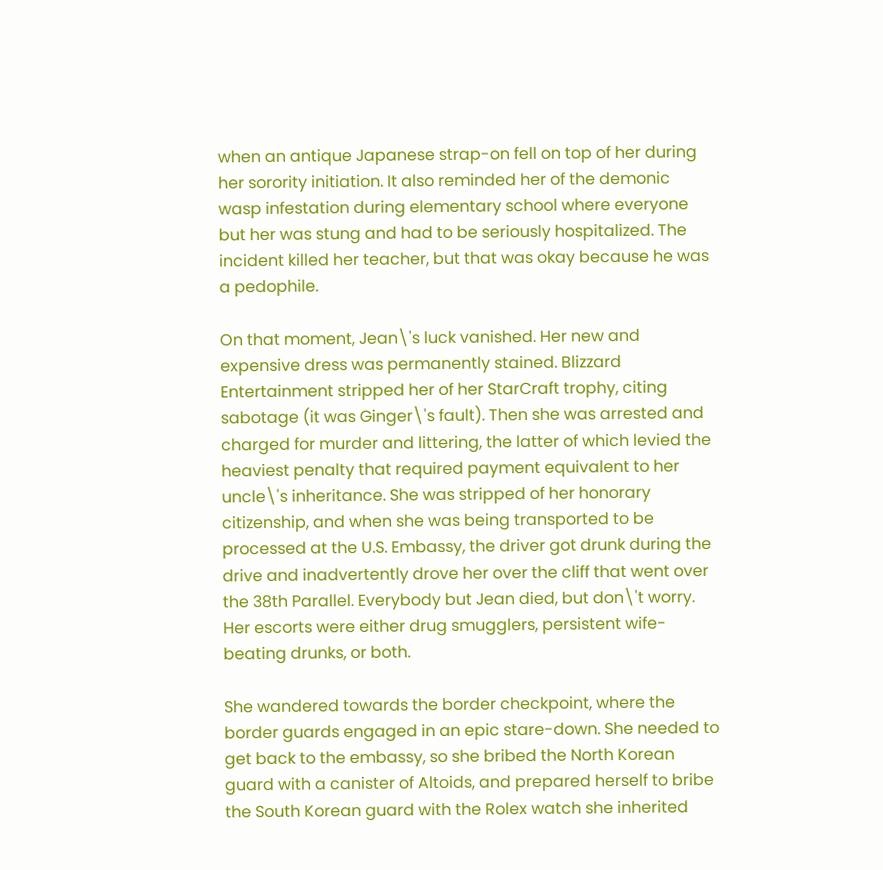when an antique Japanese strap-on fell on top of her during her sorority initiation. It also reminded her of the demonic wasp infestation during elementary school where everyone but her was stung and had to be seriously hospitalized. The incident killed her teacher, but that was okay because he was a pedophile.

On that moment, Jean\'s luck vanished. Her new and expensive dress was permanently stained. Blizzard Entertainment stripped her of her StarCraft trophy, citing sabotage (it was Ginger\'s fault). Then she was arrested and charged for murder and littering, the latter of which levied the heaviest penalty that required payment equivalent to her uncle\'s inheritance. She was stripped of her honorary citizenship, and when she was being transported to be processed at the U.S. Embassy, the driver got drunk during the drive and inadvertently drove her over the cliff that went over the 38th Parallel. Everybody but Jean died, but don\'t worry. Her escorts were either drug smugglers, persistent wife-beating drunks, or both.

She wandered towards the border checkpoint, where the border guards engaged in an epic stare-down. She needed to get back to the embassy, so she bribed the North Korean guard with a canister of Altoids, and prepared herself to bribe the South Korean guard with the Rolex watch she inherited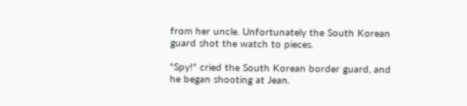from her uncle. Unfortunately the South Korean guard shot the watch to pieces.

"Spy!" cried the South Korean border guard, and he began shooting at Jean.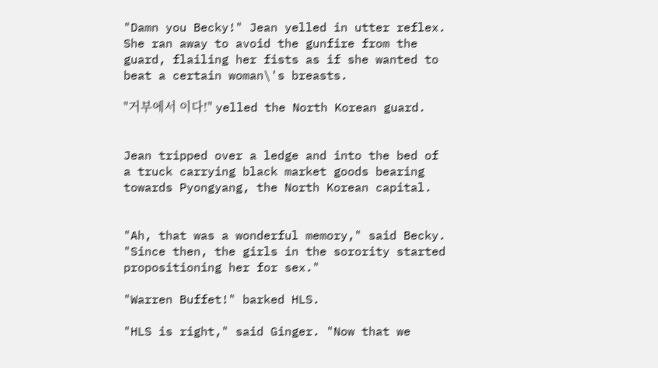"Damn you Becky!" Jean yelled in utter reflex. She ran away to avoid the gunfire from the guard, flailing her fists as if she wanted to beat a certain woman\'s breasts.

"거부에서 이다!" yelled the North Korean guard.


Jean tripped over a ledge and into the bed of a truck carrying black market goods bearing towards Pyongyang, the North Korean capital.


"Ah, that was a wonderful memory," said Becky. "Since then, the girls in the sorority started propositioning her for sex."

"Warren Buffet!" barked HLS.

"HLS is right," said Ginger. "Now that we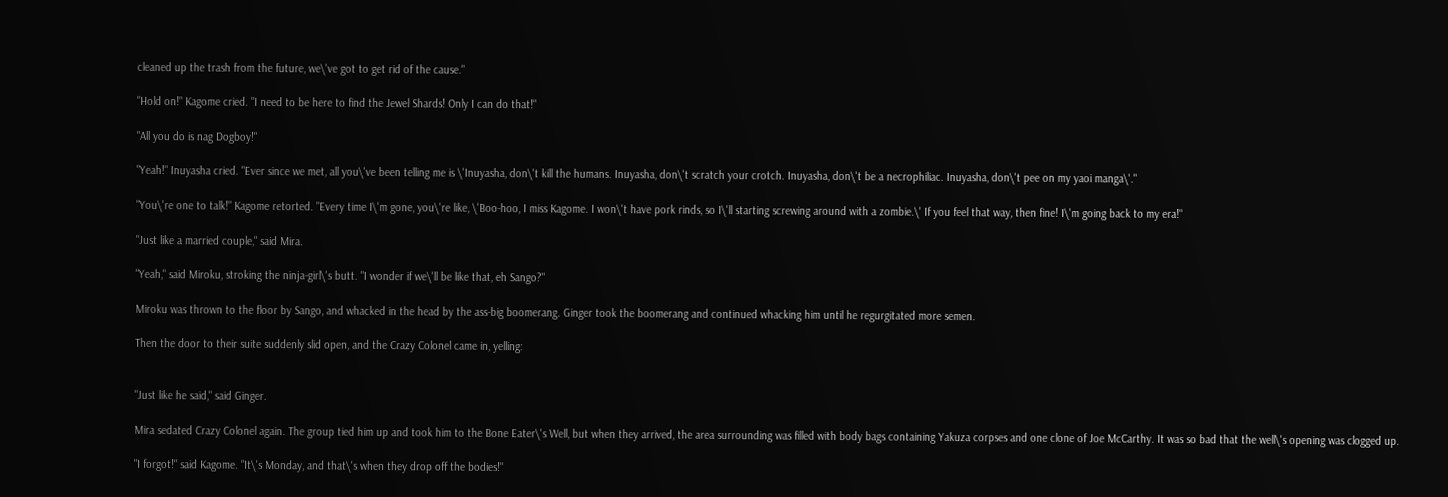cleaned up the trash from the future, we\'ve got to get rid of the cause."

"Hold on!" Kagome cried. "I need to be here to find the Jewel Shards! Only I can do that!"

"All you do is nag Dogboy!"

"Yeah!" Inuyasha cried. "Ever since we met, all you\'ve been telling me is \'Inuyasha, don\'t kill the humans. Inuyasha, don\'t scratch your crotch. Inuyasha, don\'t be a necrophiliac. Inuyasha, don\'t pee on my yaoi manga\'."

"You\'re one to talk!" Kagome retorted. "Every time I\'m gone, you\'re like, \'Boo-hoo, I miss Kagome. I won\'t have pork rinds, so I\'ll starting screwing around with a zombie.\' If you feel that way, then fine! I\'m going back to my era!"

"Just like a married couple," said Mira.

"Yeah," said Miroku, stroking the ninja-girl\'s butt. "I wonder if we\'ll be like that, eh Sango?"

Miroku was thrown to the floor by Sango, and whacked in the head by the ass-big boomerang. Ginger took the boomerang and continued whacking him until he regurgitated more semen.

Then the door to their suite suddenly slid open, and the Crazy Colonel came in, yelling:


"Just like he said," said Ginger.

Mira sedated Crazy Colonel again. The group tied him up and took him to the Bone Eater\'s Well, but when they arrived, the area surrounding was filled with body bags containing Yakuza corpses and one clone of Joe McCarthy. It was so bad that the well\'s opening was clogged up.

"I forgot!" said Kagome. "It\'s Monday, and that\'s when they drop off the bodies!"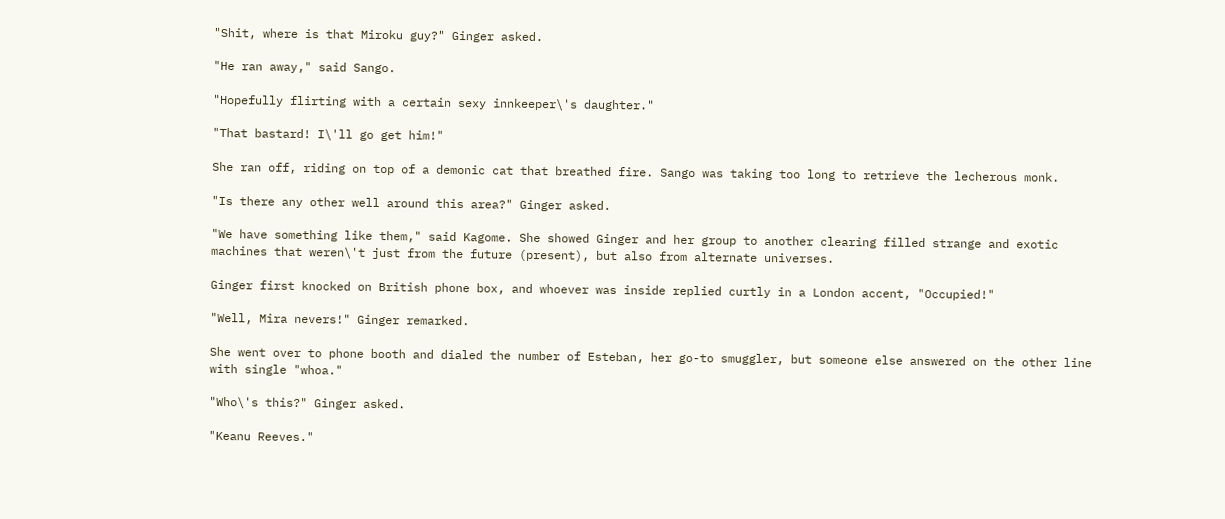"Shit, where is that Miroku guy?" Ginger asked.

"He ran away," said Sango.

"Hopefully flirting with a certain sexy innkeeper\'s daughter."

"That bastard! I\'ll go get him!"

She ran off, riding on top of a demonic cat that breathed fire. Sango was taking too long to retrieve the lecherous monk.

"Is there any other well around this area?" Ginger asked.

"We have something like them," said Kagome. She showed Ginger and her group to another clearing filled strange and exotic machines that weren\'t just from the future (present), but also from alternate universes.

Ginger first knocked on British phone box, and whoever was inside replied curtly in a London accent, "Occupied!"

"Well, Mira nevers!" Ginger remarked.

She went over to phone booth and dialed the number of Esteban, her go-to smuggler, but someone else answered on the other line with single "whoa."

"Who\'s this?" Ginger asked.

"Keanu Reeves."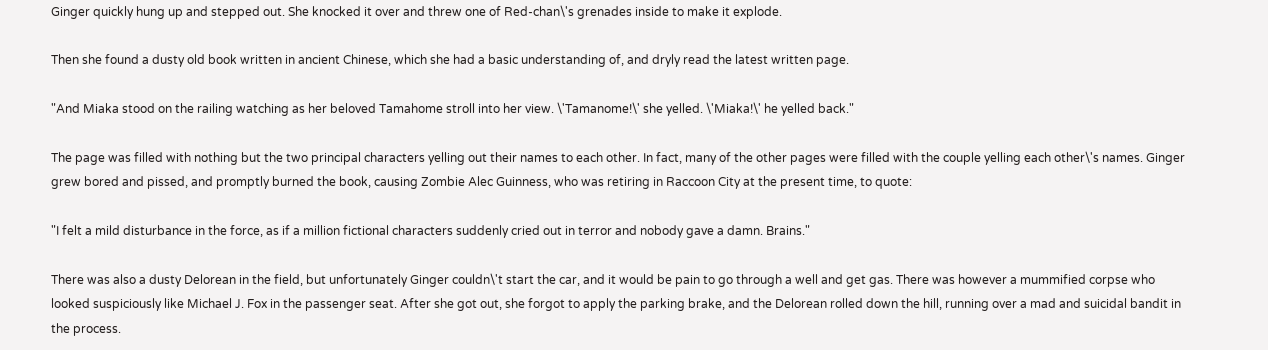Ginger quickly hung up and stepped out. She knocked it over and threw one of Red-chan\'s grenades inside to make it explode.

Then she found a dusty old book written in ancient Chinese, which she had a basic understanding of, and dryly read the latest written page.

"And Miaka stood on the railing watching as her beloved Tamahome stroll into her view. \'Tamanome!\' she yelled. \'Miaka!\' he yelled back."

The page was filled with nothing but the two principal characters yelling out their names to each other. In fact, many of the other pages were filled with the couple yelling each other\'s names. Ginger grew bored and pissed, and promptly burned the book, causing Zombie Alec Guinness, who was retiring in Raccoon City at the present time, to quote:

"I felt a mild disturbance in the force, as if a million fictional characters suddenly cried out in terror and nobody gave a damn. Brains."

There was also a dusty Delorean in the field, but unfortunately Ginger couldn\'t start the car, and it would be pain to go through a well and get gas. There was however a mummified corpse who looked suspiciously like Michael J. Fox in the passenger seat. After she got out, she forgot to apply the parking brake, and the Delorean rolled down the hill, running over a mad and suicidal bandit in the process.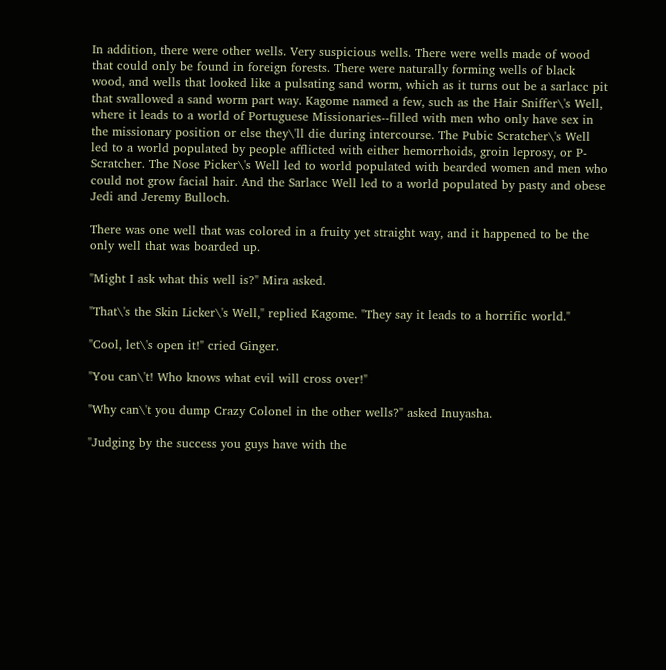In addition, there were other wells. Very suspicious wells. There were wells made of wood that could only be found in foreign forests. There were naturally forming wells of black wood, and wells that looked like a pulsating sand worm, which as it turns out be a sarlacc pit that swallowed a sand worm part way. Kagome named a few, such as the Hair Sniffer\'s Well, where it leads to a world of Portuguese Missionaries--filled with men who only have sex in the missionary position or else they\'ll die during intercourse. The Pubic Scratcher\'s Well led to a world populated by people afflicted with either hemorrhoids, groin leprosy, or P-Scratcher. The Nose Picker\'s Well led to world populated with bearded women and men who could not grow facial hair. And the Sarlacc Well led to a world populated by pasty and obese Jedi and Jeremy Bulloch.

There was one well that was colored in a fruity yet straight way, and it happened to be the only well that was boarded up.

"Might I ask what this well is?" Mira asked.

"That\'s the Skin Licker\'s Well," replied Kagome. "They say it leads to a horrific world."

"Cool, let\'s open it!" cried Ginger.

"You can\'t! Who knows what evil will cross over!"

"Why can\'t you dump Crazy Colonel in the other wells?" asked Inuyasha.

"Judging by the success you guys have with the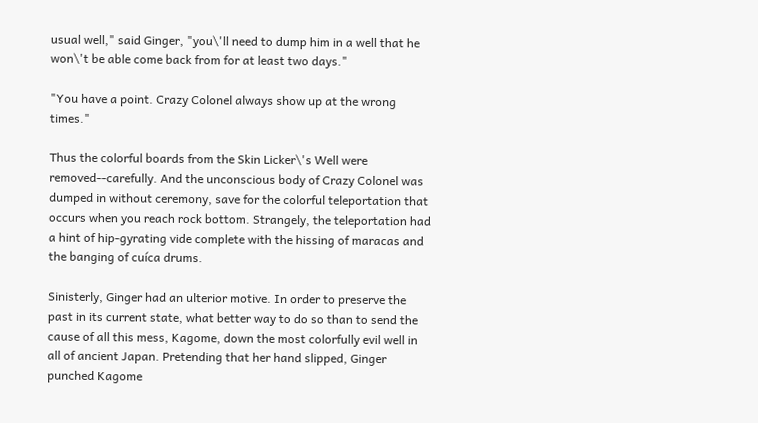usual well," said Ginger, "you\'ll need to dump him in a well that he won\'t be able come back from for at least two days."

"You have a point. Crazy Colonel always show up at the wrong times."

Thus the colorful boards from the Skin Licker\'s Well were removed--carefully. And the unconscious body of Crazy Colonel was dumped in without ceremony, save for the colorful teleportation that occurs when you reach rock bottom. Strangely, the teleportation had a hint of hip-gyrating vide complete with the hissing of maracas and the banging of cuíca drums.

Sinisterly, Ginger had an ulterior motive. In order to preserve the past in its current state, what better way to do so than to send the cause of all this mess, Kagome, down the most colorfully evil well in all of ancient Japan. Pretending that her hand slipped, Ginger punched Kagome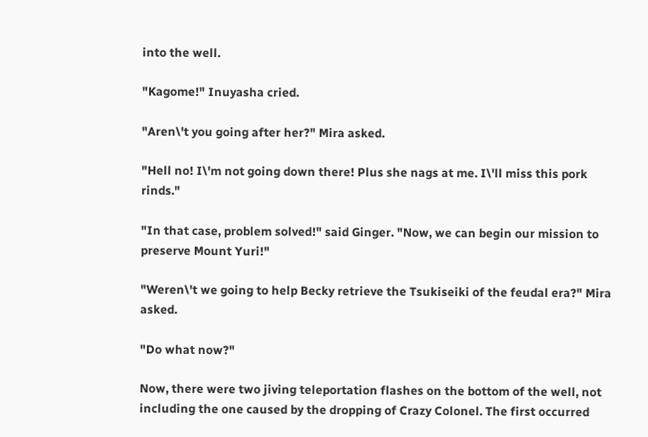into the well.

"Kagome!" Inuyasha cried.

"Aren\'t you going after her?" Mira asked.

"Hell no! I\'m not going down there! Plus she nags at me. I\'ll miss this pork rinds."

"In that case, problem solved!" said Ginger. "Now, we can begin our mission to preserve Mount Yuri!"

"Weren\'t we going to help Becky retrieve the Tsukiseiki of the feudal era?" Mira asked.

"Do what now?"

Now, there were two jiving teleportation flashes on the bottom of the well, not including the one caused by the dropping of Crazy Colonel. The first occurred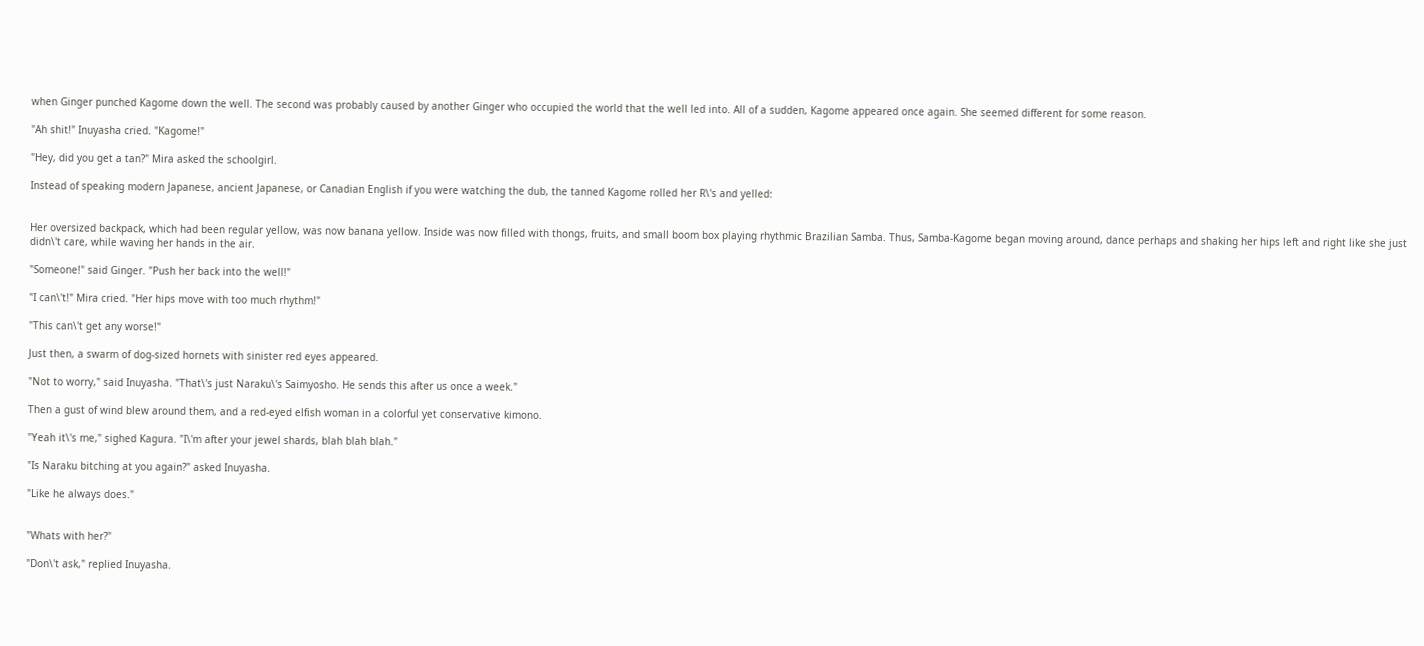when Ginger punched Kagome down the well. The second was probably caused by another Ginger who occupied the world that the well led into. All of a sudden, Kagome appeared once again. She seemed different for some reason.

"Ah shit!" Inuyasha cried. "Kagome!"

"Hey, did you get a tan?" Mira asked the schoolgirl.

Instead of speaking modern Japanese, ancient Japanese, or Canadian English if you were watching the dub, the tanned Kagome rolled her R\'s and yelled:


Her oversized backpack, which had been regular yellow, was now banana yellow. Inside was now filled with thongs, fruits, and small boom box playing rhythmic Brazilian Samba. Thus, Samba-Kagome began moving around, dance perhaps and shaking her hips left and right like she just didn\'t care, while waving her hands in the air.

"Someone!" said Ginger. "Push her back into the well!"

"I can\'t!" Mira cried. "Her hips move with too much rhythm!"

"This can\'t get any worse!"

Just then, a swarm of dog-sized hornets with sinister red eyes appeared.

"Not to worry," said Inuyasha. "That\'s just Naraku\'s Saimyosho. He sends this after us once a week."

Then a gust of wind blew around them, and a red-eyed elfish woman in a colorful yet conservative kimono.

"Yeah it\'s me," sighed Kagura. "I\'m after your jewel shards, blah blah blah."

"Is Naraku bitching at you again?" asked Inuyasha.

"Like he always does."


"Whats with her?"

"Don\'t ask," replied Inuyasha.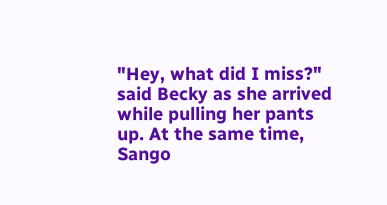"Hey, what did I miss?" said Becky as she arrived while pulling her pants up. At the same time, Sango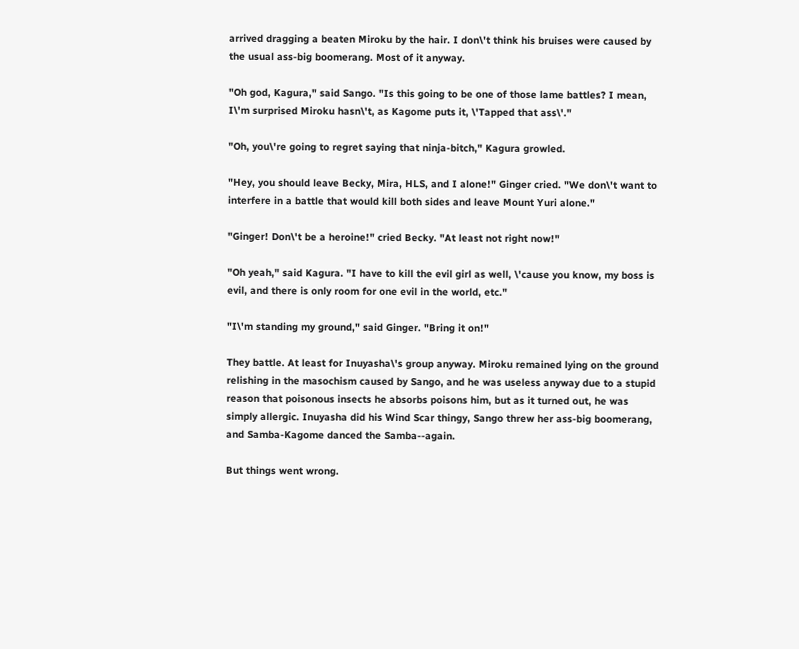arrived dragging a beaten Miroku by the hair. I don\'t think his bruises were caused by the usual ass-big boomerang. Most of it anyway.

"Oh god, Kagura," said Sango. "Is this going to be one of those lame battles? I mean, I\'m surprised Miroku hasn\'t, as Kagome puts it, \'Tapped that ass\'."

"Oh, you\'re going to regret saying that ninja-bitch," Kagura growled.

"Hey, you should leave Becky, Mira, HLS, and I alone!" Ginger cried. "We don\'t want to interfere in a battle that would kill both sides and leave Mount Yuri alone."

"Ginger! Don\'t be a heroine!" cried Becky. "At least not right now!"

"Oh yeah," said Kagura. "I have to kill the evil girl as well, \'cause you know, my boss is evil, and there is only room for one evil in the world, etc."

"I\'m standing my ground," said Ginger. "Bring it on!"

They battle. At least for Inuyasha\'s group anyway. Miroku remained lying on the ground relishing in the masochism caused by Sango, and he was useless anyway due to a stupid reason that poisonous insects he absorbs poisons him, but as it turned out, he was simply allergic. Inuyasha did his Wind Scar thingy, Sango threw her ass-big boomerang, and Samba-Kagome danced the Samba--again.

But things went wrong.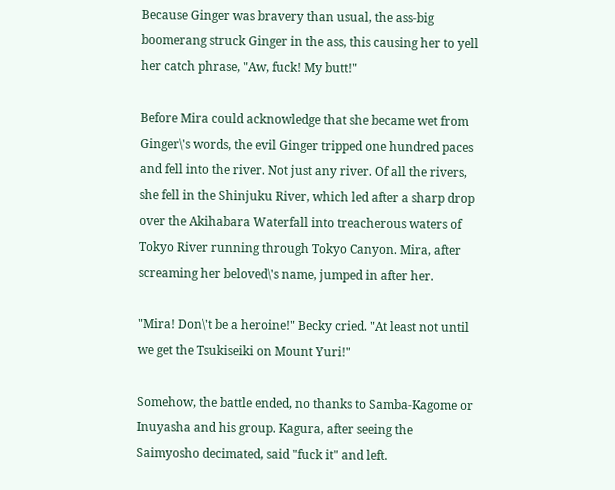Because Ginger was bravery than usual, the ass-big boomerang struck Ginger in the ass, this causing her to yell her catch phrase, "Aw, fuck! My butt!"

Before Mira could acknowledge that she became wet from Ginger\'s words, the evil Ginger tripped one hundred paces and fell into the river. Not just any river. Of all the rivers, she fell in the Shinjuku River, which led after a sharp drop over the Akihabara Waterfall into treacherous waters of Tokyo River running through Tokyo Canyon. Mira, after screaming her beloved\'s name, jumped in after her.

"Mira! Don\'t be a heroine!" Becky cried. "At least not until we get the Tsukiseiki on Mount Yuri!"

Somehow, the battle ended, no thanks to Samba-Kagome or Inuyasha and his group. Kagura, after seeing the Saimyosho decimated, said "fuck it" and left.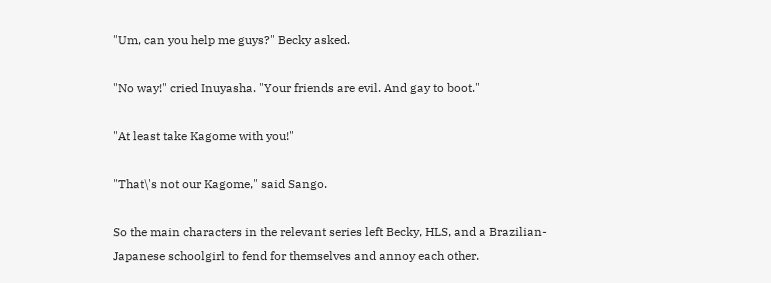"Um, can you help me guys?" Becky asked.

"No way!" cried Inuyasha. "Your friends are evil. And gay to boot."

"At least take Kagome with you!"

"That\'s not our Kagome," said Sango.

So the main characters in the relevant series left Becky, HLS, and a Brazilian-Japanese schoolgirl to fend for themselves and annoy each other.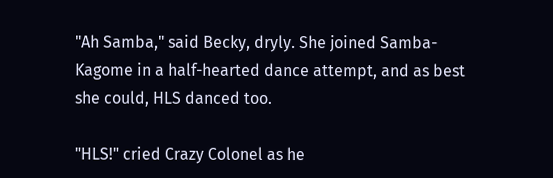"Ah Samba," said Becky, dryly. She joined Samba-Kagome in a half-hearted dance attempt, and as best she could, HLS danced too.

"HLS!" cried Crazy Colonel as he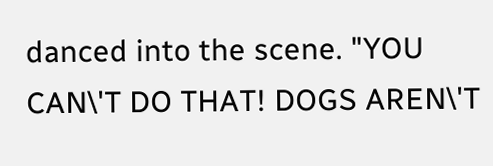danced into the scene. "YOU CAN\'T DO THAT! DOGS AREN\'T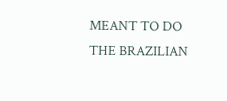MEANT TO DO THE BRAZILIAN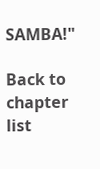SAMBA!"

Back to chapter list